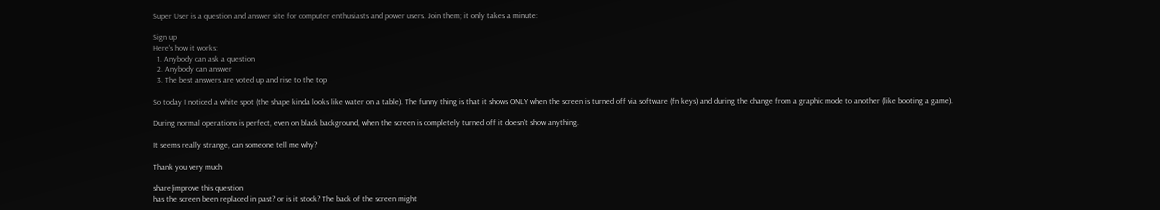Super User is a question and answer site for computer enthusiasts and power users. Join them; it only takes a minute:

Sign up
Here's how it works:
  1. Anybody can ask a question
  2. Anybody can answer
  3. The best answers are voted up and rise to the top

So today I noticed a white spot (the shape kinda looks like water on a table). The funny thing is that it shows ONLY when the screen is turned off via software (fn keys) and during the change from a graphic mode to another (like booting a game).

During normal operations is perfect, even on black background, when the screen is completely turned off it doesn't show anything.

It seems really strange, can someone tell me why?

Thank you very much

share|improve this question
has the screen been replaced in past? or is it stock? The back of the screen might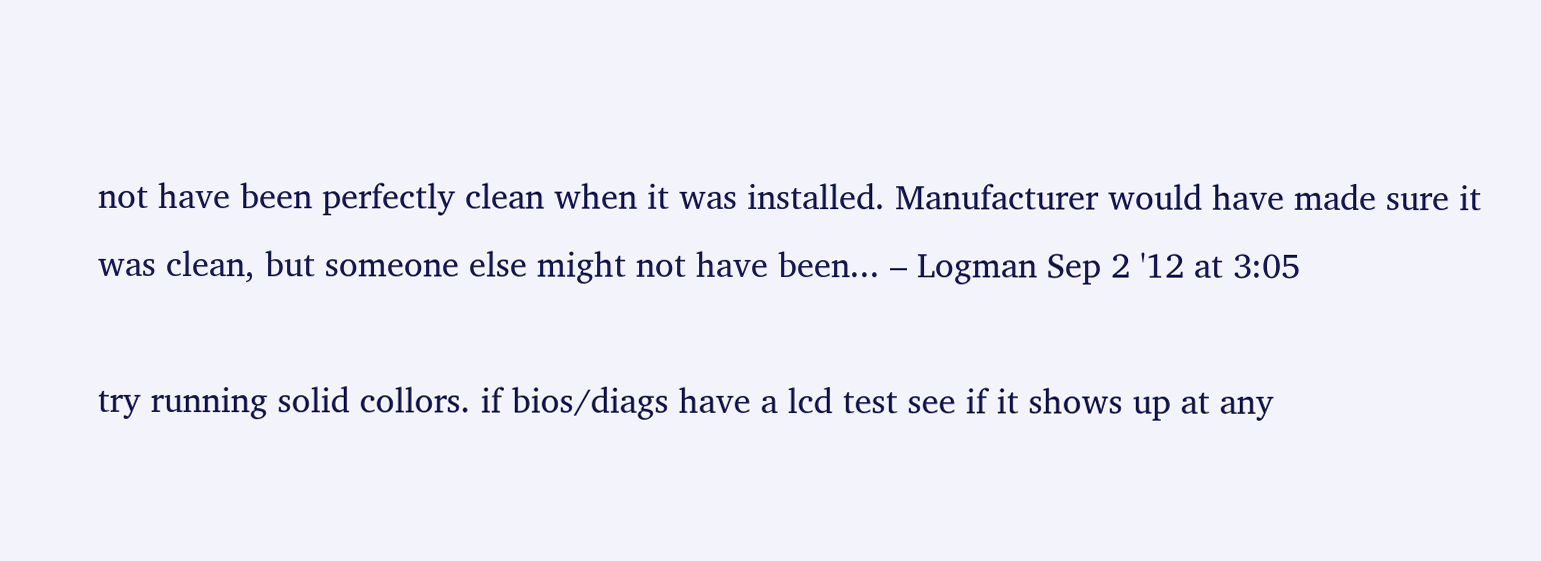not have been perfectly clean when it was installed. Manufacturer would have made sure it was clean, but someone else might not have been... – Logman Sep 2 '12 at 3:05

try running solid collors. if bios/diags have a lcd test see if it shows up at any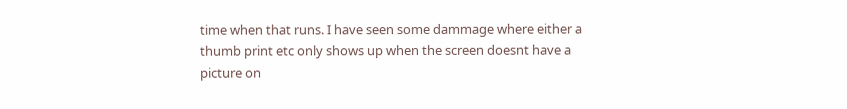time when that runs. I have seen some dammage where either a thumb print etc only shows up when the screen doesnt have a picture on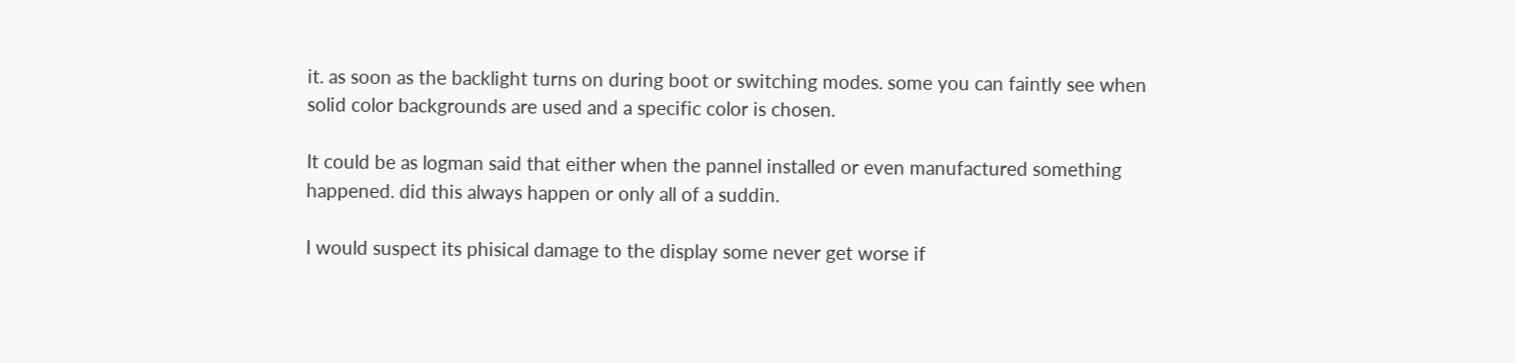it. as soon as the backlight turns on during boot or switching modes. some you can faintly see when solid color backgrounds are used and a specific color is chosen.

It could be as logman said that either when the pannel installed or even manufactured something happened. did this always happen or only all of a suddin.

I would suspect its phisical damage to the display some never get worse if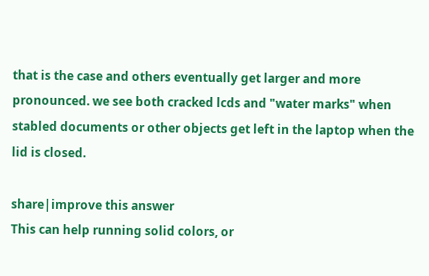that is the case and others eventually get larger and more pronounced. we see both cracked lcds and "water marks" when stabled documents or other objects get left in the laptop when the lid is closed.

share|improve this answer
This can help running solid colors, or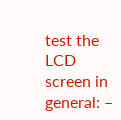test the LCD screen in general: –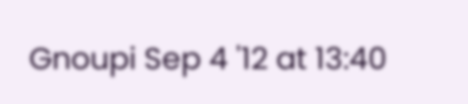Gnoupi Sep 4 '12 at 13:40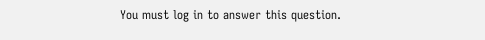You must log in to answer this question.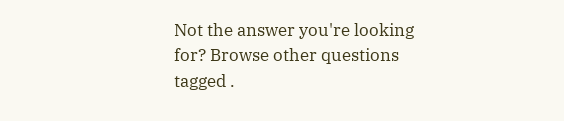Not the answer you're looking for? Browse other questions tagged .